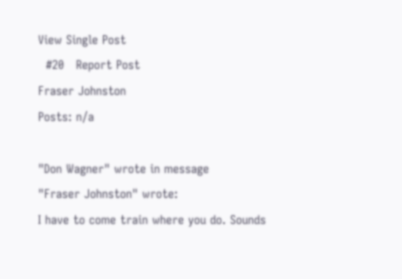View Single Post
  #20   Report Post
Fraser Johnston
Posts: n/a

"Don Wagner" wrote in message
"Fraser Johnston" wrote:
I have to come train where you do. Sounds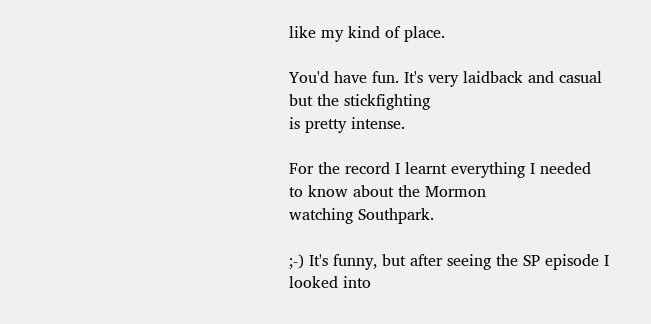like my kind of place.

You'd have fun. It's very laidback and casual but the stickfighting
is pretty intense.

For the record I learnt everything I needed to know about the Mormon
watching Southpark.

;-) It's funny, but after seeing the SP episode I looked into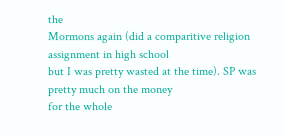the
Mormons again (did a comparitive religion assignment in high school
but I was pretty wasted at the time). SP was pretty much on the money
for the whole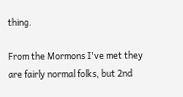thing.

From the Mormons I've met they are fairly normal folks, but 2nd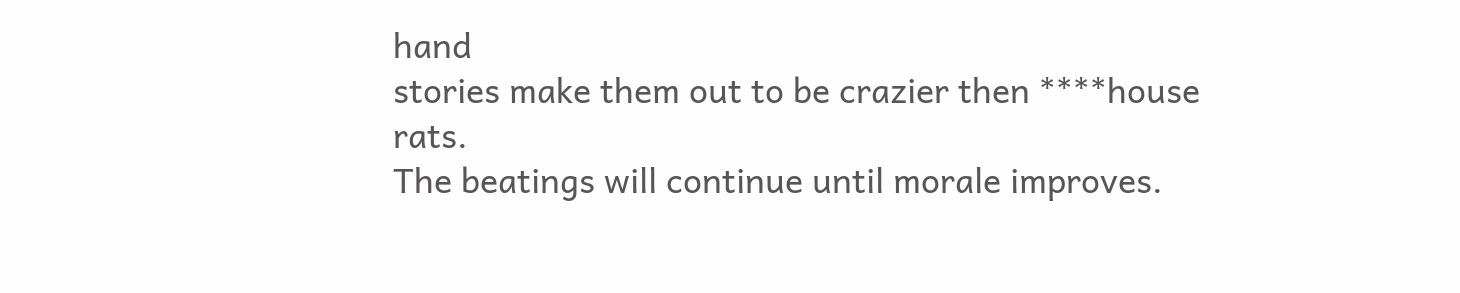hand
stories make them out to be crazier then ****house rats.
The beatings will continue until morale improves.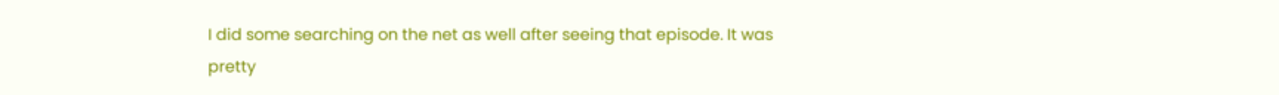I did some searching on the net as well after seeing that episode. It was
pretty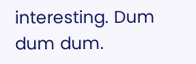interesting. Dum dum dum.